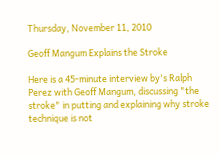Thursday, November 11, 2010

Geoff Mangum Explains the Stroke

Here is a 45-minute interview by's Ralph Perez with Geoff Mangum, discussing "the stroke" in putting and explaining why stroke technique is not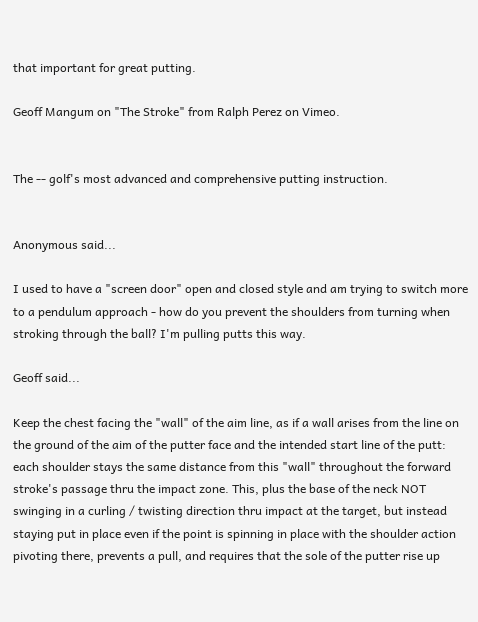that important for great putting.

Geoff Mangum on "The Stroke" from Ralph Perez on Vimeo.


The -- golf's most advanced and comprehensive putting instruction.


Anonymous said...

I used to have a "screen door" open and closed style and am trying to switch more to a pendulum approach - how do you prevent the shoulders from turning when stroking through the ball? I'm pulling putts this way.

Geoff said...

Keep the chest facing the "wall" of the aim line, as if a wall arises from the line on the ground of the aim of the putter face and the intended start line of the putt: each shoulder stays the same distance from this "wall" throughout the forward stroke's passage thru the impact zone. This, plus the base of the neck NOT swinging in a curling / twisting direction thru impact at the target, but instead staying put in place even if the point is spinning in place with the shoulder action pivoting there, prevents a pull, and requires that the sole of the putter rise up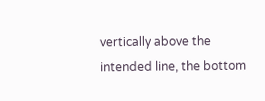vertically above the intended line, the bottom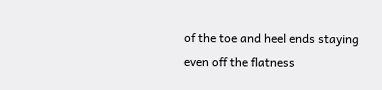of the toe and heel ends staying even off the flatness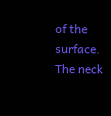of the surface. The neck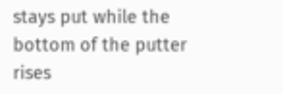stays put while the bottom of the putter rises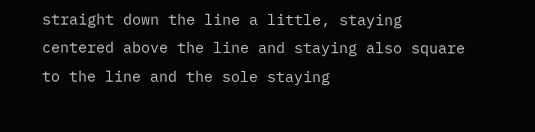straight down the line a little, staying centered above the line and staying also square to the line and the sole staying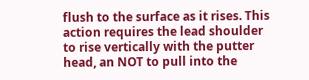flush to the surface as it rises. This action requires the lead shoulder to rise vertically with the putter head, an NOT to pull into the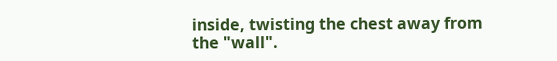inside, twisting the chest away from the "wall".